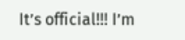It’s official!!! I’m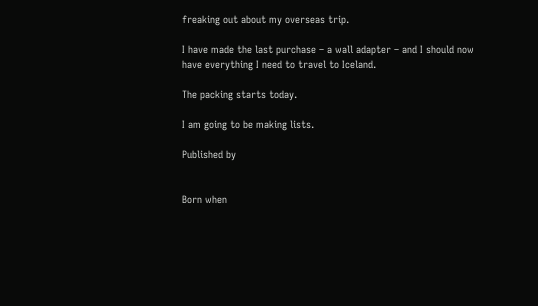freaking out about my overseas trip.

I have made the last purchase – a wall adapter – and I should now have everything I need to travel to Iceland.

The packing starts today.

I am going to be making lists.

Published by


Born when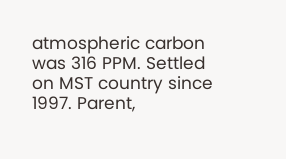atmospheric carbon was 316 PPM. Settled on MST country since 1997. Parent,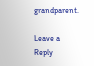grandparent.

Leave a Reply